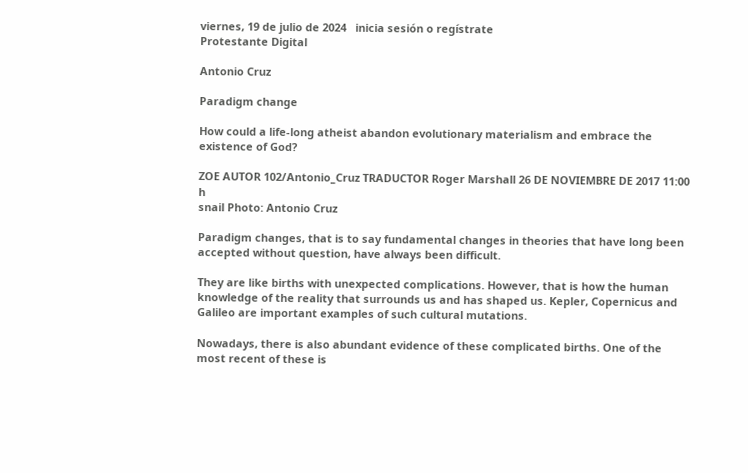viernes, 19 de julio de 2024   inicia sesión o regístrate
Protestante Digital

Antonio Cruz

Paradigm change

How could a life-long atheist abandon evolutionary materialism and embrace the existence of God?

ZOE AUTOR 102/Antonio_Cruz TRADUCTOR Roger Marshall 26 DE NOVIEMBRE DE 2017 11:00 h
snail Photo: Antonio Cruz

Paradigm changes, that is to say fundamental changes in theories that have long been accepted without question, have always been difficult.

They are like births with unexpected complications. However, that is how the human knowledge of the reality that surrounds us and has shaped us. Kepler, Copernicus and Galileo are important examples of such cultural mutations.

Nowadays, there is also abundant evidence of these complicated births. One of the most recent of these is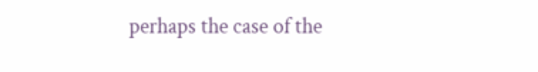perhaps the case of the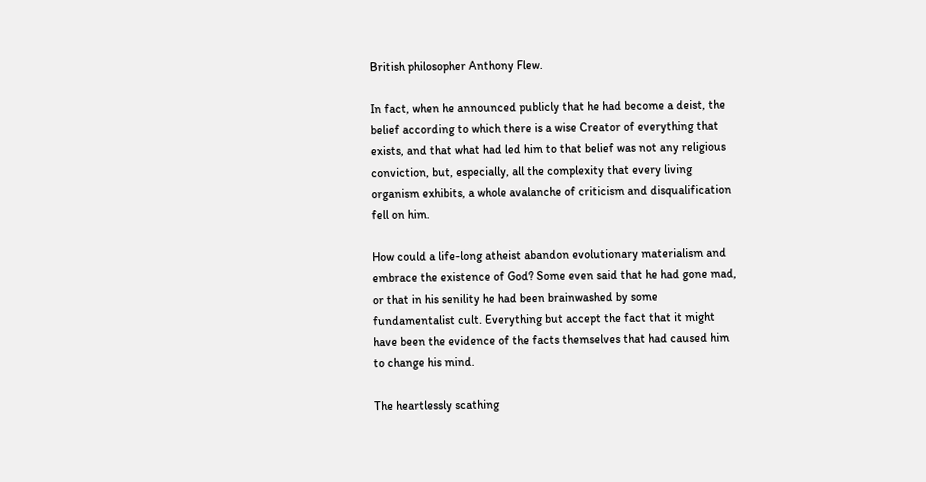British philosopher Anthony Flew.

In fact, when he announced publicly that he had become a deist, the belief according to which there is a wise Creator of everything that exists, and that what had led him to that belief was not any religious conviction, but, especially, all the complexity that every living organism exhibits, a whole avalanche of criticism and disqualification fell on him.

How could a life-long atheist abandon evolutionary materialism and embrace the existence of God? Some even said that he had gone mad, or that in his senility he had been brainwashed by some fundamentalist cult. Everything but accept the fact that it might have been the evidence of the facts themselves that had caused him to change his mind.

The heartlessly scathing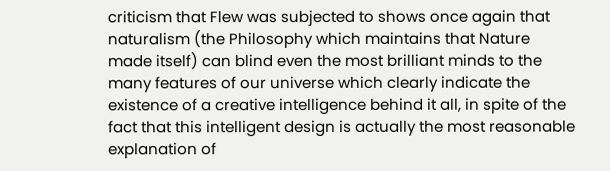criticism that Flew was subjected to shows once again that naturalism (the Philosophy which maintains that Nature made itself) can blind even the most brilliant minds to the many features of our universe which clearly indicate the existence of a creative intelligence behind it all, in spite of the fact that this intelligent design is actually the most reasonable explanation of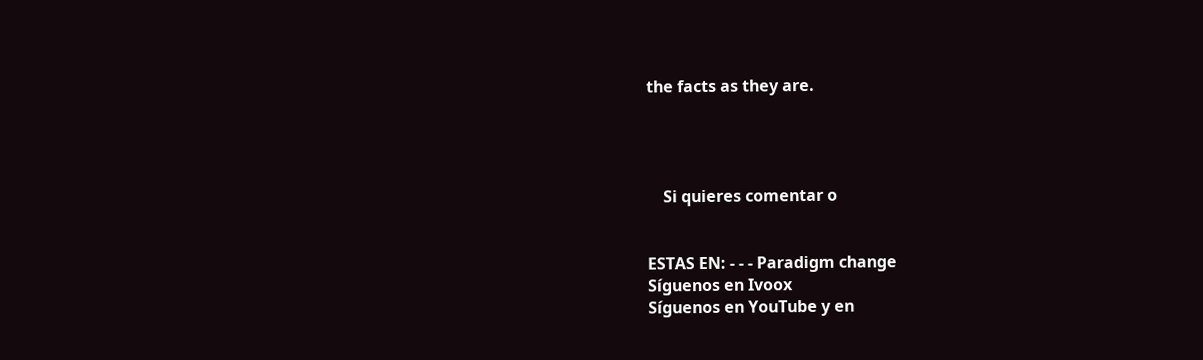the facts as they are.




    Si quieres comentar o


ESTAS EN: - - - Paradigm change
Síguenos en Ivoox
Síguenos en YouTube y en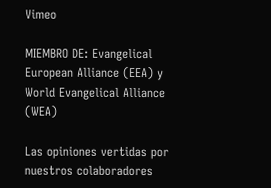Vimeo

MIEMBRO DE: Evangelical European Alliance (EEA) y World Evangelical Alliance (WEA)

Las opiniones vertidas por nuestros colaboradores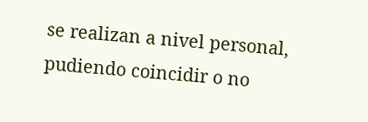se realizan a nivel personal, pudiendo coincidir o no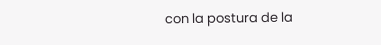con la postura de la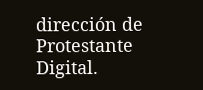dirección de Protestante Digital.